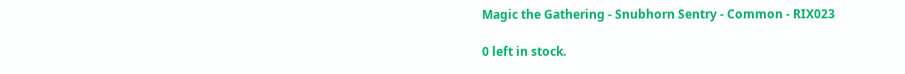Magic the Gathering - Snubhorn Sentry - Common - RIX023

0 left in stock.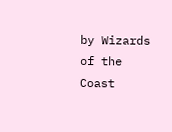by Wizards of the Coast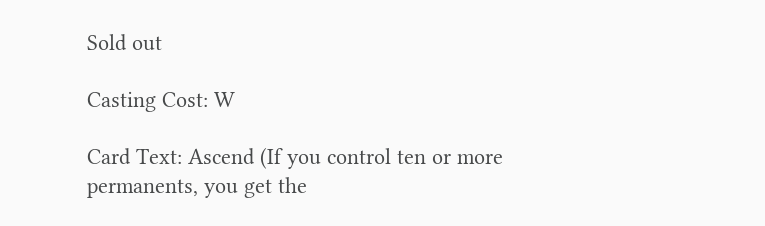Sold out

Casting Cost: W

Card Text: Ascend (If you control ten or more permanents, you get the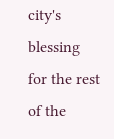city's blessing for the rest of the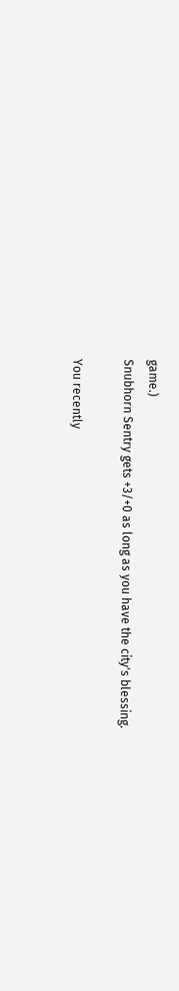game.)
Snubhorn Sentry gets +3/+0 as long as you have the city's blessing.

You recently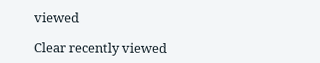viewed

Clear recently viewed